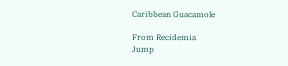Caribbean Guacamole

From Recidemia
Jump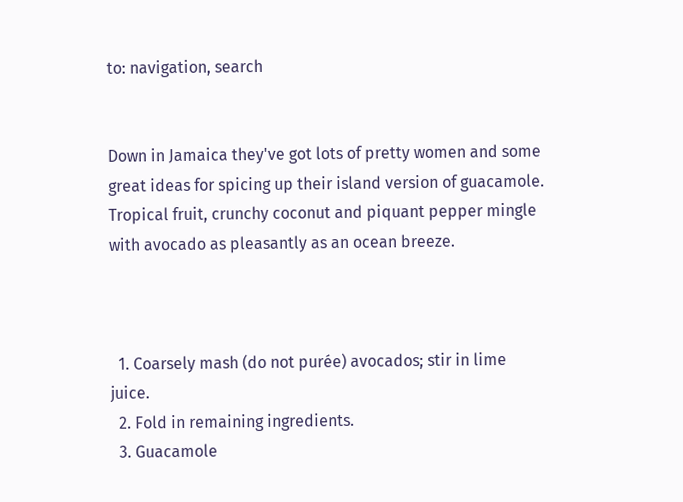to: navigation, search


Down in Jamaica they've got lots of pretty women and some great ideas for spicing up their island version of guacamole. Tropical fruit, crunchy coconut and piquant pepper mingle with avocado as pleasantly as an ocean breeze.



  1. Coarsely mash (do not purée) avocados; stir in lime juice.
  2. Fold in remaining ingredients.
  3. Guacamole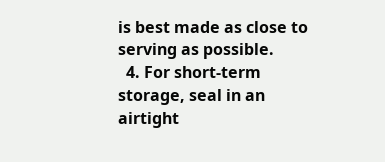is best made as close to serving as possible.
  4. For short-term storage, seal in an airtight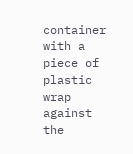container with a piece of plastic wrap against the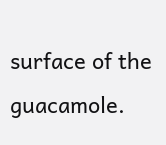surface of the guacamole.